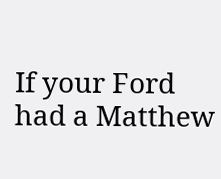If your Ford had a Matthew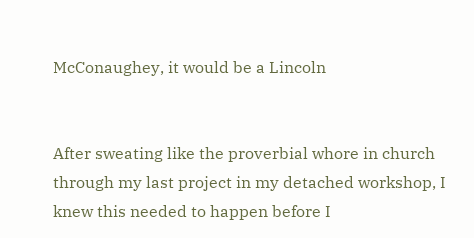McConaughey, it would be a Lincoln


After sweating like the proverbial whore in church through my last project in my detached workshop, I knew this needed to happen before I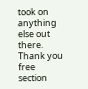took on anything else out there. Thank you free section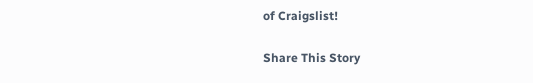of Craigslist!

Share This Story